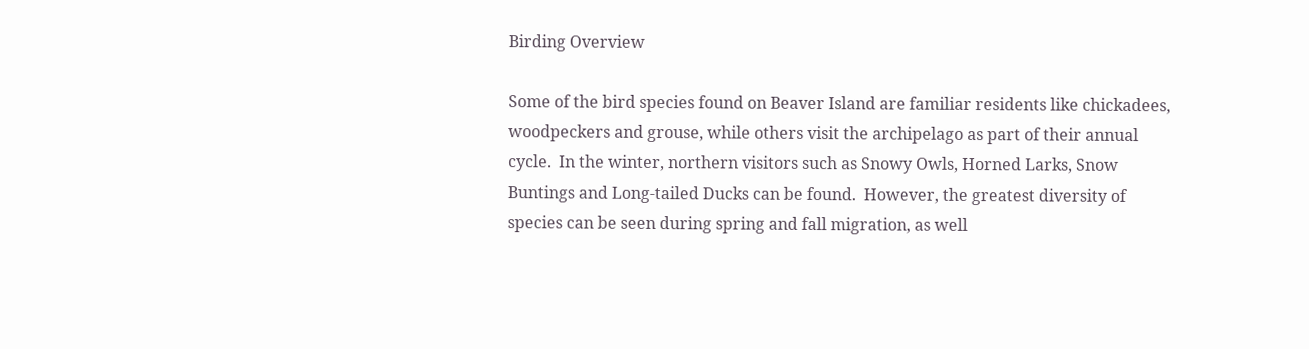Birding Overview

Some of the bird species found on Beaver Island are familiar residents like chickadees, woodpeckers and grouse, while others visit the archipelago as part of their annual cycle.  In the winter, northern visitors such as Snowy Owls, Horned Larks, Snow Buntings and Long-tailed Ducks can be found.  However, the greatest diversity of species can be seen during spring and fall migration, as well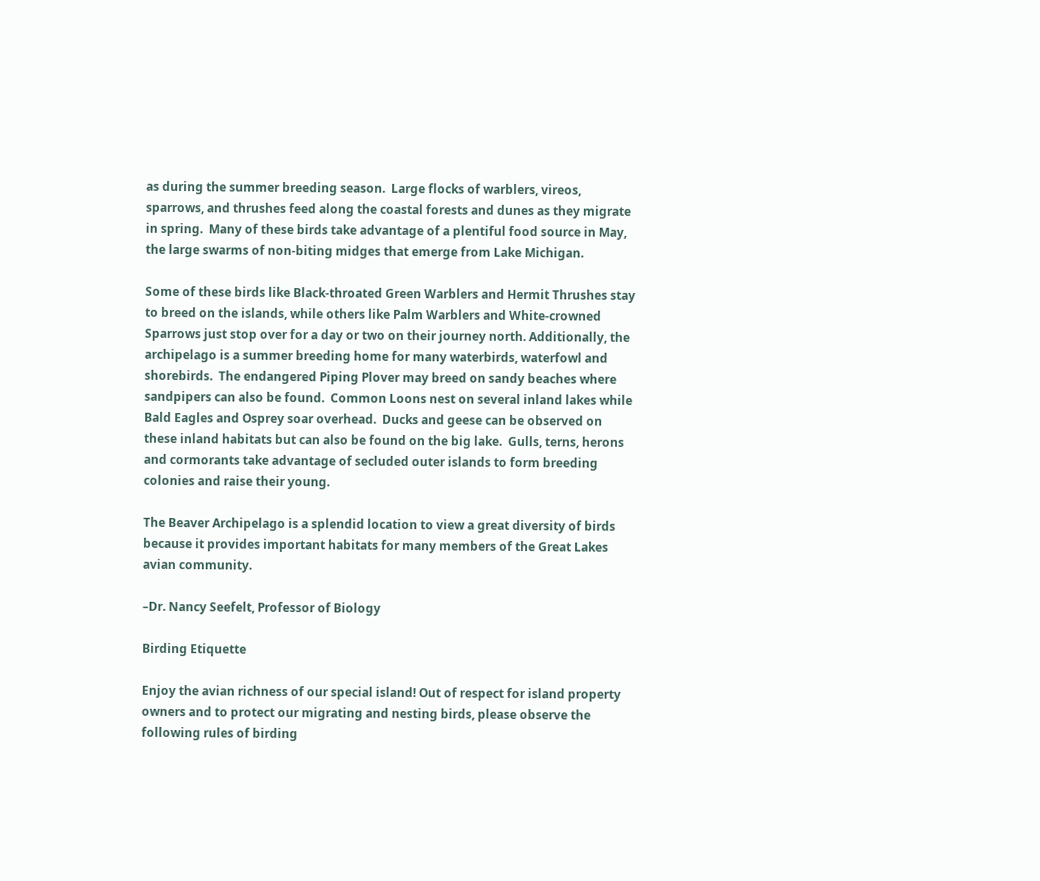as during the summer breeding season.  Large flocks of warblers, vireos, sparrows, and thrushes feed along the coastal forests and dunes as they migrate in spring.  Many of these birds take advantage of a plentiful food source in May, the large swarms of non-biting midges that emerge from Lake Michigan.

Some of these birds like Black-throated Green Warblers and Hermit Thrushes stay to breed on the islands, while others like Palm Warblers and White-crowned Sparrows just stop over for a day or two on their journey north. Additionally, the archipelago is a summer breeding home for many waterbirds, waterfowl and shorebirds.  The endangered Piping Plover may breed on sandy beaches where sandpipers can also be found.  Common Loons nest on several inland lakes while Bald Eagles and Osprey soar overhead.  Ducks and geese can be observed on these inland habitats but can also be found on the big lake.  Gulls, terns, herons and cormorants take advantage of secluded outer islands to form breeding colonies and raise their young.

The Beaver Archipelago is a splendid location to view a great diversity of birds because it provides important habitats for many members of the Great Lakes avian community.

–Dr. Nancy Seefelt, Professor of Biology

Birding Etiquette

Enjoy the avian richness of our special island! Out of respect for island property owners and to protect our migrating and nesting birds, please observe the following rules of birding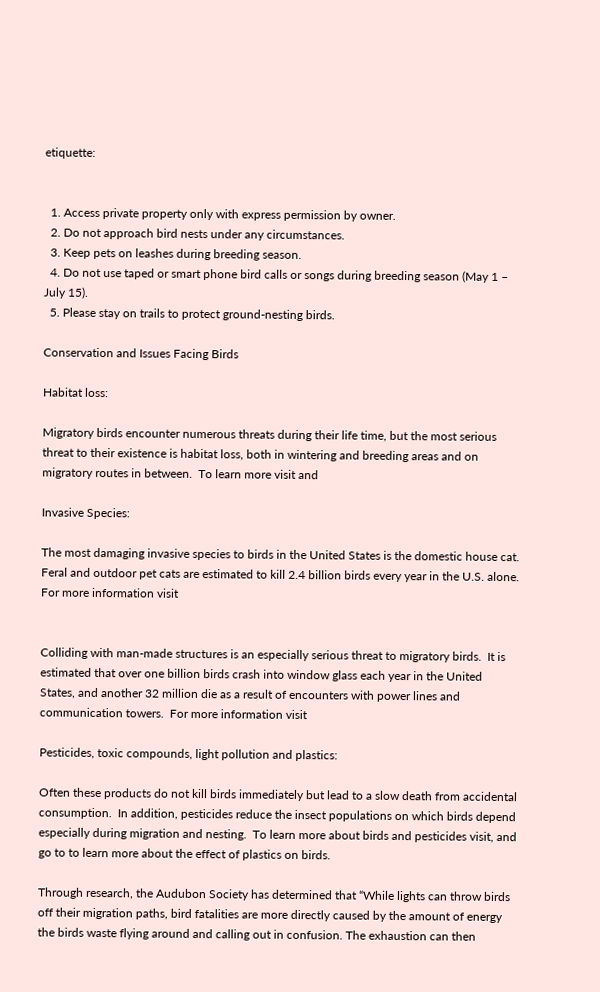etiquette:


  1. Access private property only with express permission by owner.
  2. Do not approach bird nests under any circumstances.
  3. Keep pets on leashes during breeding season.
  4. Do not use taped or smart phone bird calls or songs during breeding season (May 1 – July 15).
  5. Please stay on trails to protect ground-nesting birds.

Conservation and Issues Facing Birds

Habitat loss:

Migratory birds encounter numerous threats during their life time, but the most serious threat to their existence is habitat loss, both in wintering and breeding areas and on migratory routes in between.  To learn more visit and

Invasive Species:

The most damaging invasive species to birds in the United States is the domestic house cat.  Feral and outdoor pet cats are estimated to kill 2.4 billion birds every year in the U.S. alone.  For more information visit


Colliding with man-made structures is an especially serious threat to migratory birds.  It is estimated that over one billion birds crash into window glass each year in the United States, and another 32 million die as a result of encounters with power lines and communication towers.  For more information visit

Pesticides, toxic compounds, light pollution and plastics:

Often these products do not kill birds immediately but lead to a slow death from accidental consumption.  In addition, pesticides reduce the insect populations on which birds depend especially during migration and nesting.  To learn more about birds and pesticides visit, and go to to learn more about the effect of plastics on birds.

Through research, the Audubon Society has determined that “While lights can throw birds off their migration paths, bird fatalities are more directly caused by the amount of energy the birds waste flying around and calling out in confusion. The exhaustion can then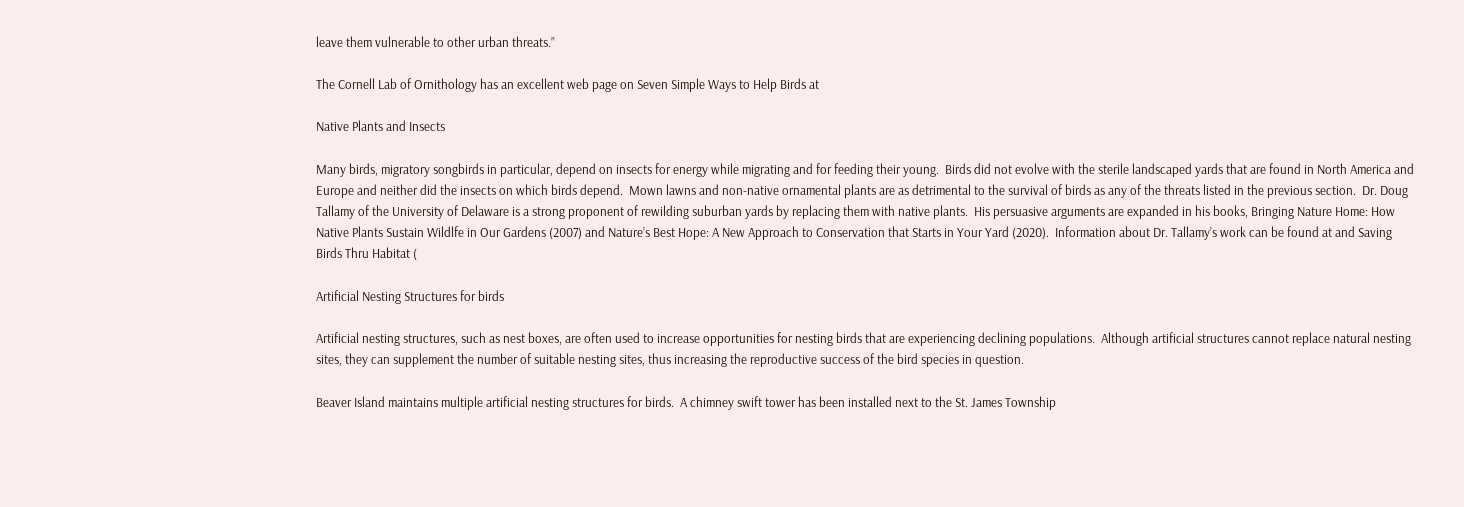leave them vulnerable to other urban threats.”

The Cornell Lab of Ornithology has an excellent web page on Seven Simple Ways to Help Birds at

Native Plants and Insects

Many birds, migratory songbirds in particular, depend on insects for energy while migrating and for feeding their young.  Birds did not evolve with the sterile landscaped yards that are found in North America and Europe and neither did the insects on which birds depend.  Mown lawns and non-native ornamental plants are as detrimental to the survival of birds as any of the threats listed in the previous section.  Dr. Doug Tallamy of the University of Delaware is a strong proponent of rewilding suburban yards by replacing them with native plants.  His persuasive arguments are expanded in his books, Bringing Nature Home: How Native Plants Sustain Wildlfe in Our Gardens (2007) and Nature’s Best Hope: A New Approach to Conservation that Starts in Your Yard (2020).  Information about Dr. Tallamy’s work can be found at and Saving Birds Thru Habitat (

Artificial Nesting Structures for birds

Artificial nesting structures, such as nest boxes, are often used to increase opportunities for nesting birds that are experiencing declining populations.  Although artificial structures cannot replace natural nesting sites, they can supplement the number of suitable nesting sites, thus increasing the reproductive success of the bird species in question.

Beaver Island maintains multiple artificial nesting structures for birds.  A chimney swift tower has been installed next to the St. James Township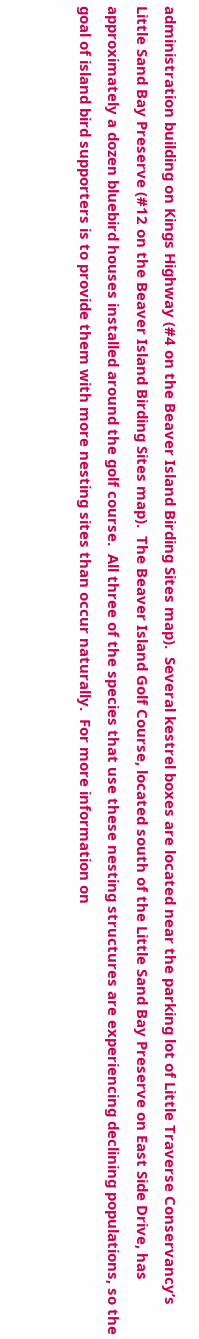administration building on Kings Highway (#4 on the Beaver Island Birding Sites map).  Several kestrel boxes are located near the parking lot of Little Traverse Conservancy’s Little Sand Bay Preserve (#12 on the Beaver Island Birding Sites map).  The Beaver Island Golf Course, located south of the Little Sand Bay Preserve on East Side Drive, has approximately a dozen bluebird houses installed around the golf course.  All three of the species that use these nesting structures are experiencing declining populations, so the goal of island bird supporters is to provide them with more nesting sites than occur naturally.  For more information on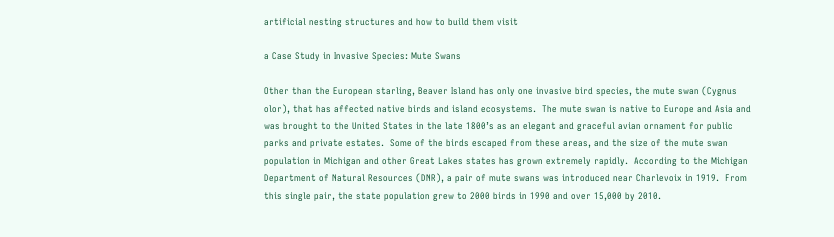artificial nesting structures and how to build them visit

a Case Study in Invasive Species: Mute Swans

Other than the European starling, Beaver Island has only one invasive bird species, the mute swan (Cygnus olor), that has affected native birds and island ecosystems.  The mute swan is native to Europe and Asia and was brought to the United States in the late 1800’s as an elegant and graceful avian ornament for public parks and private estates.  Some of the birds escaped from these areas, and the size of the mute swan population in Michigan and other Great Lakes states has grown extremely rapidly.  According to the Michigan Department of Natural Resources (DNR), a pair of mute swans was introduced near Charlevoix in 1919.  From this single pair, the state population grew to 2000 birds in 1990 and over 15,000 by 2010.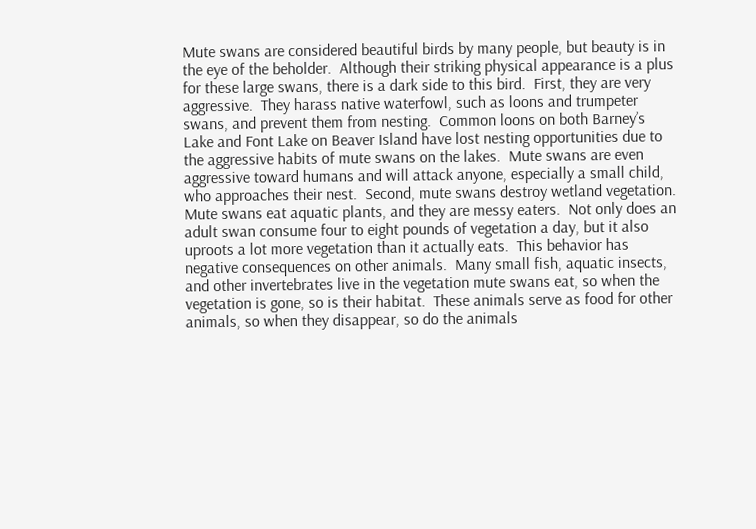Mute swans are considered beautiful birds by many people, but beauty is in the eye of the beholder.  Although their striking physical appearance is a plus for these large swans, there is a dark side to this bird.  First, they are very aggressive.  They harass native waterfowl, such as loons and trumpeter swans, and prevent them from nesting.  Common loons on both Barney’s Lake and Font Lake on Beaver Island have lost nesting opportunities due to the aggressive habits of mute swans on the lakes.  Mute swans are even aggressive toward humans and will attack anyone, especially a small child, who approaches their nest.  Second, mute swans destroy wetland vegetation.  Mute swans eat aquatic plants, and they are messy eaters.  Not only does an adult swan consume four to eight pounds of vegetation a day, but it also uproots a lot more vegetation than it actually eats.  This behavior has negative consequences on other animals.  Many small fish, aquatic insects, and other invertebrates live in the vegetation mute swans eat, so when the vegetation is gone, so is their habitat.  These animals serve as food for other animals, so when they disappear, so do the animals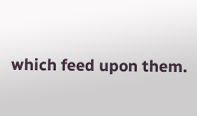which feed upon them.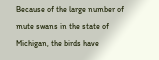Because of the large number of mute swans in the state of Michigan, the birds have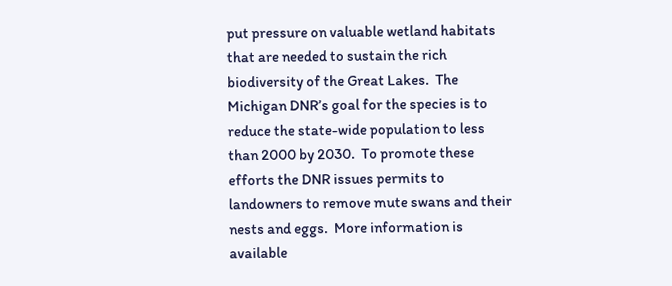put pressure on valuable wetland habitats that are needed to sustain the rich biodiversity of the Great Lakes.  The Michigan DNR’s goal for the species is to reduce the state-wide population to less than 2000 by 2030.  To promote these efforts the DNR issues permits to landowners to remove mute swans and their nests and eggs.  More information is available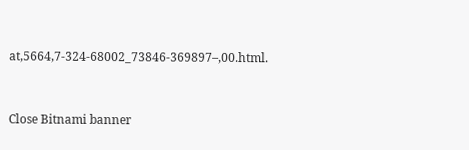at,5664,7-324-68002_73846-369897–,00.html.


Close Bitnami banner